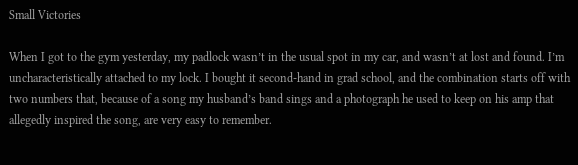Small Victories

When I got to the gym yesterday, my padlock wasn’t in the usual spot in my car, and wasn’t at lost and found. I’m uncharacteristically attached to my lock. I bought it second-hand in grad school, and the combination starts off with two numbers that, because of a song my husband’s band sings and a photograph he used to keep on his amp that allegedly inspired the song, are very easy to remember.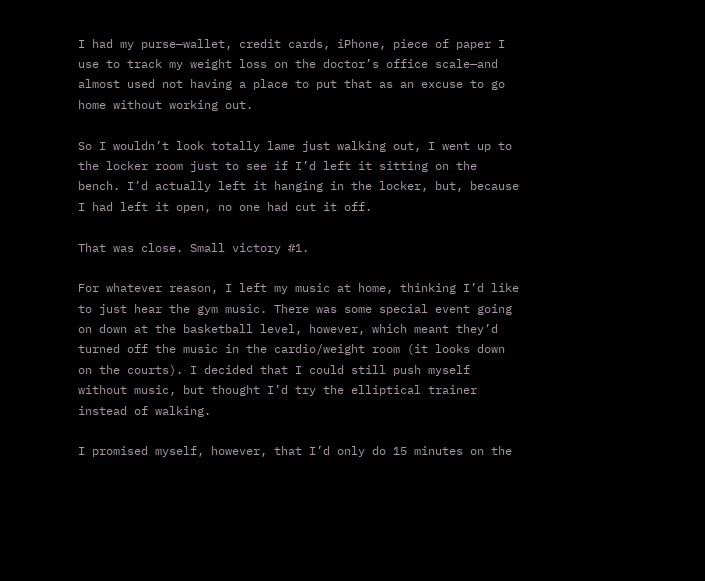I had my purse—wallet, credit cards, iPhone, piece of paper I use to track my weight loss on the doctor’s office scale—and almost used not having a place to put that as an excuse to go home without working out.

So I wouldn’t look totally lame just walking out, I went up to the locker room just to see if I’d left it sitting on the bench. I’d actually left it hanging in the locker, but, because I had left it open, no one had cut it off.

That was close. Small victory #1.

For whatever reason, I left my music at home, thinking I’d like to just hear the gym music. There was some special event going on down at the basketball level, however, which meant they’d turned off the music in the cardio/weight room (it looks down on the courts). I decided that I could still push myself without music, but thought I’d try the elliptical trainer instead of walking.

I promised myself, however, that I’d only do 15 minutes on the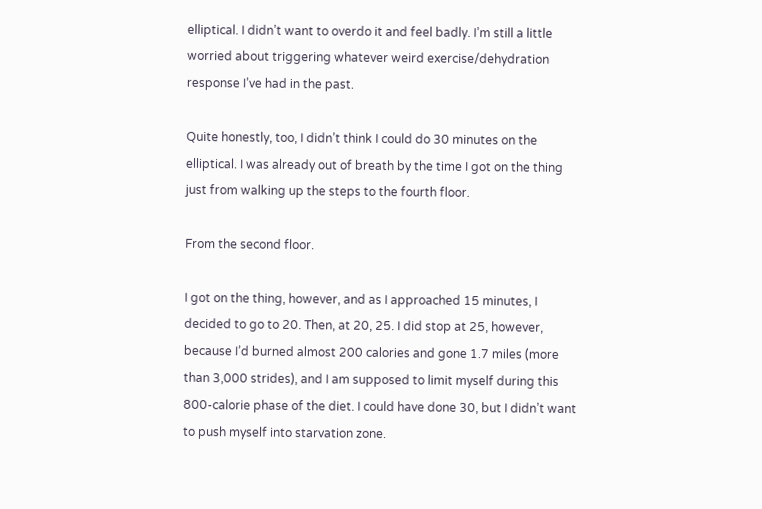elliptical. I didn’t want to overdo it and feel badly. I’m still a little worried about triggering whatever weird exercise/dehydration response I’ve had in the past.

Quite honestly, too, I didn’t think I could do 30 minutes on the elliptical. I was already out of breath by the time I got on the thing just from walking up the steps to the fourth floor.

From the second floor.

I got on the thing, however, and as I approached 15 minutes, I decided to go to 20. Then, at 20, 25. I did stop at 25, however, because I’d burned almost 200 calories and gone 1.7 miles (more than 3,000 strides), and I am supposed to limit myself during this 800-calorie phase of the diet. I could have done 30, but I didn’t want to push myself into starvation zone.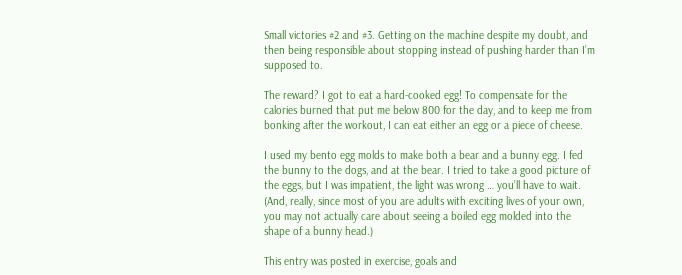Small victories #2 and #3. Getting on the machine despite my doubt, and then being responsible about stopping instead of pushing harder than I’m supposed to.

The reward? I got to eat a hard-cooked egg! To compensate for the calories burned that put me below 800 for the day, and to keep me from bonking after the workout, I can eat either an egg or a piece of cheese.

I used my bento egg molds to make both a bear and a bunny egg. I fed the bunny to the dogs, and at the bear. I tried to take a good picture of the eggs, but I was impatient, the light was wrong … you’ll have to wait. (And, really, since most of you are adults with exciting lives of your own, you may not actually care about seeing a boiled egg molded into the shape of a bunny head.)

This entry was posted in exercise, goals and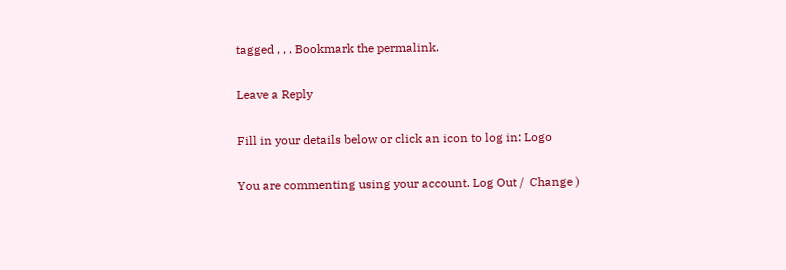tagged , , . Bookmark the permalink.

Leave a Reply

Fill in your details below or click an icon to log in: Logo

You are commenting using your account. Log Out /  Change )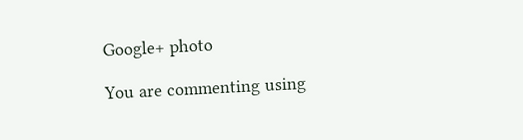Google+ photo

You are commenting using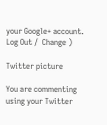your Google+ account. Log Out /  Change )

Twitter picture

You are commenting using your Twitter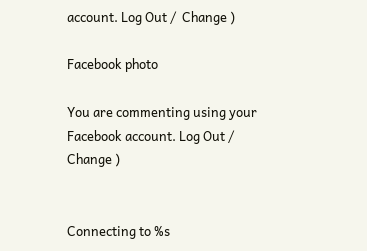account. Log Out /  Change )

Facebook photo

You are commenting using your Facebook account. Log Out /  Change )


Connecting to %s